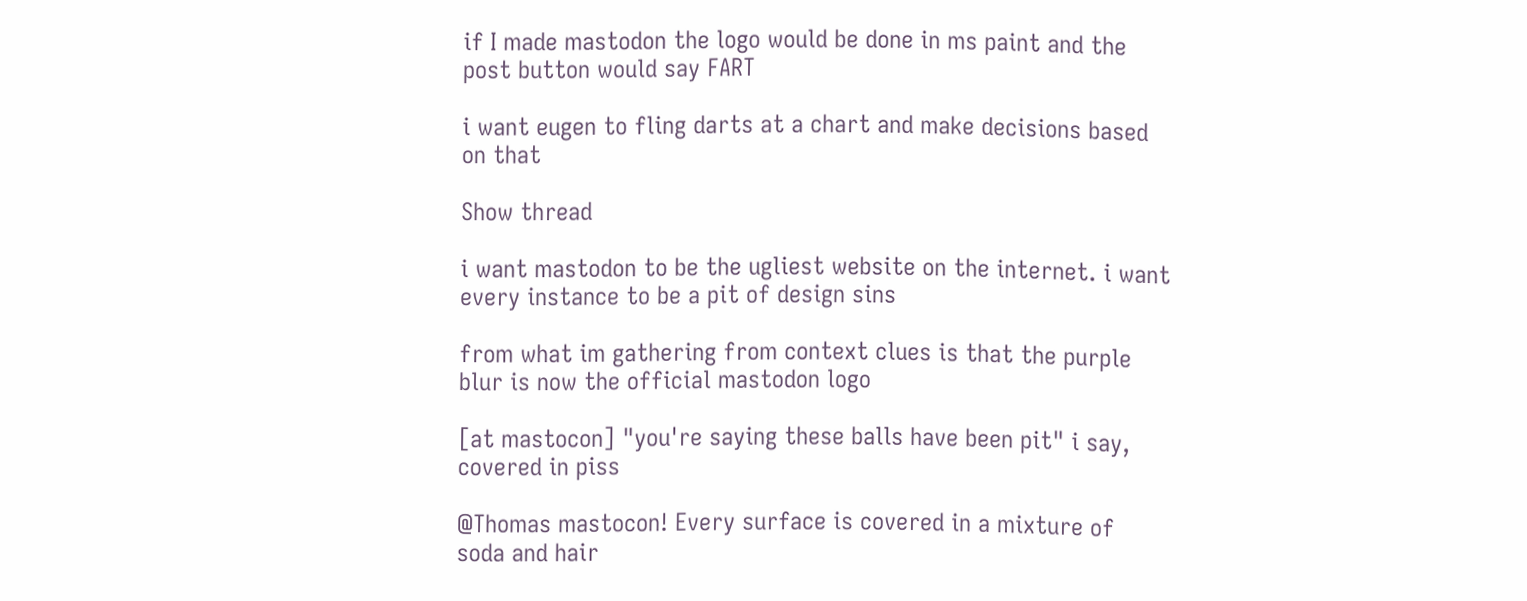if I made mastodon the logo would be done in ms paint and the post button would say FART

i want eugen to fling darts at a chart and make decisions based on that

Show thread

i want mastodon to be the ugliest website on the internet. i want every instance to be a pit of design sins

from what im gathering from context clues is that the purple blur is now the official mastodon logo

[at mastocon] "you're saying these balls have been pit" i say, covered in piss

@Thomas mastocon! Every surface is covered in a mixture of soda and hair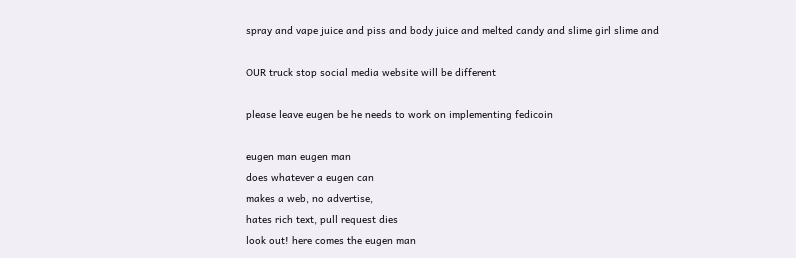spray and vape juice and piss and body juice and melted candy and slime girl slime and

OUR truck stop social media website will be different

please leave eugen be he needs to work on implementing fedicoin

eugen man eugen man
does whatever a eugen can
makes a web, no advertise,
hates rich text, pull request dies
look out! here comes the eugen man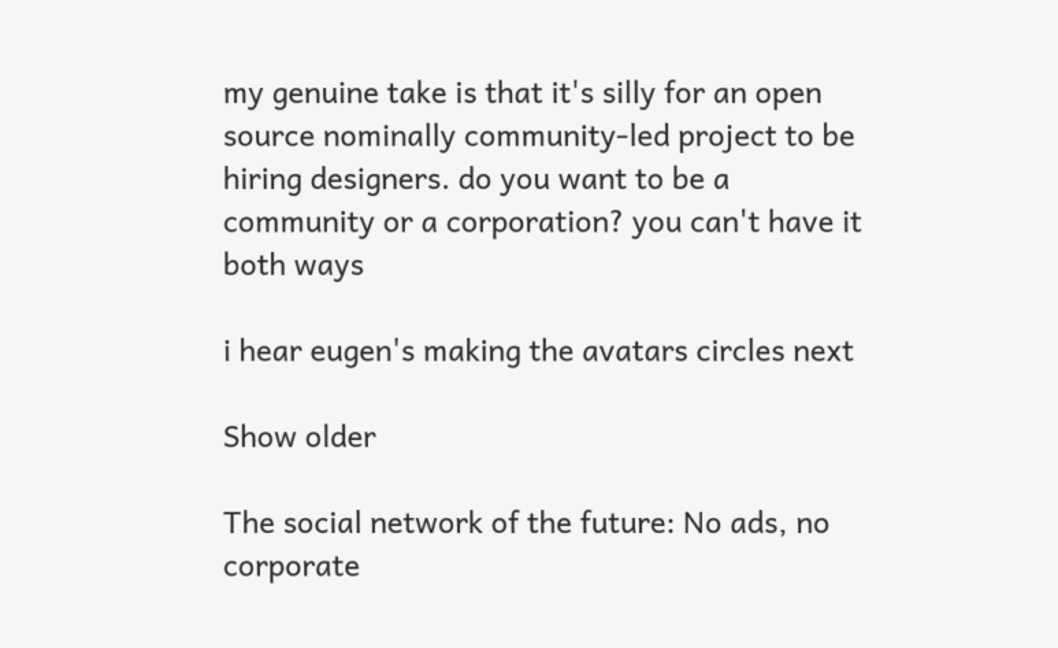my genuine take is that it's silly for an open source nominally community-led project to be hiring designers. do you want to be a community or a corporation? you can't have it both ways

i hear eugen's making the avatars circles next

Show older

The social network of the future: No ads, no corporate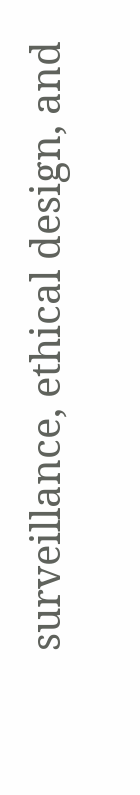surveillance, ethical design, and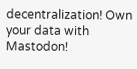decentralization! Own your data with Mastodon!